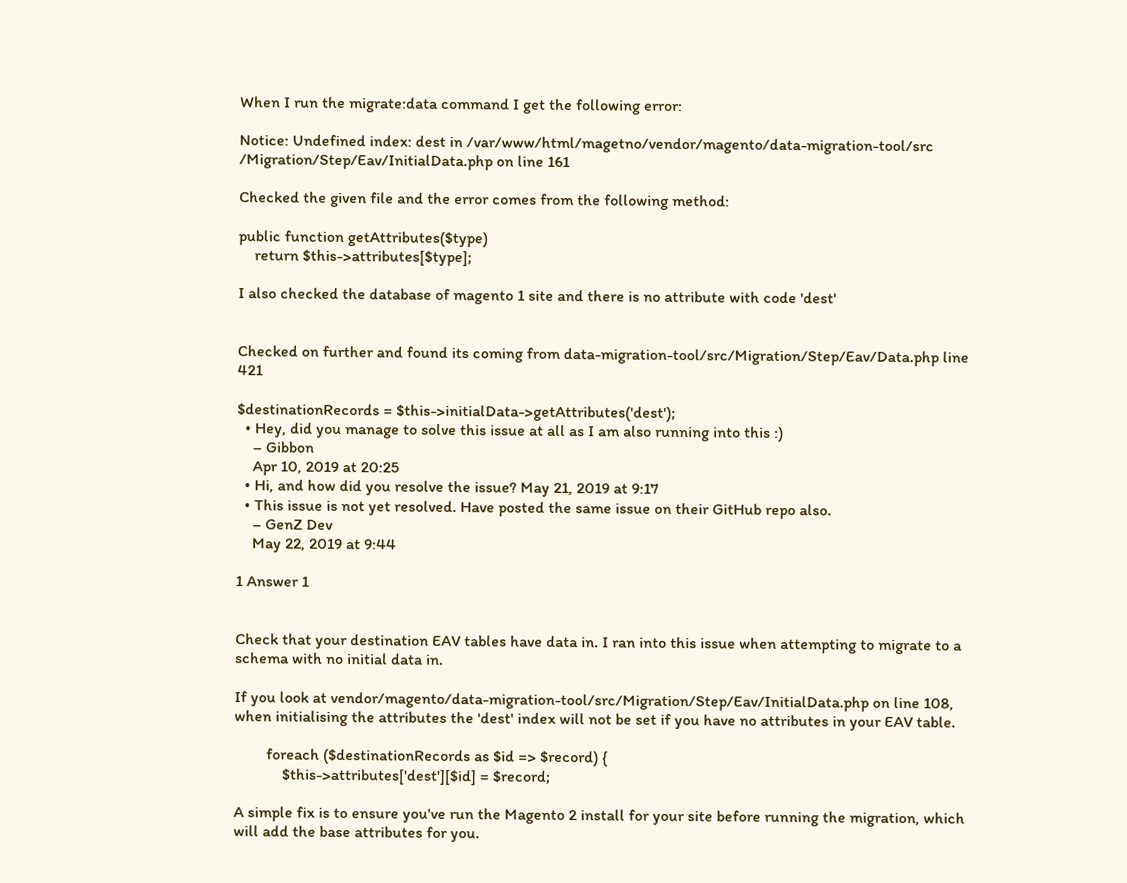When I run the migrate:data command I get the following error:

Notice: Undefined index: dest in /var/www/html/magetno/vendor/magento/data-migration-tool/src
/Migration/Step/Eav/InitialData.php on line 161

Checked the given file and the error comes from the following method:

public function getAttributes($type)
    return $this->attributes[$type];

I also checked the database of magento 1 site and there is no attribute with code 'dest'


Checked on further and found its coming from data-migration-tool/src/Migration/Step/Eav/Data.php line 421

$destinationRecords = $this->initialData->getAttributes('dest');
  • Hey, did you manage to solve this issue at all as I am also running into this :)
    – Gibbon
    Apr 10, 2019 at 20:25
  • Hi, and how did you resolve the issue? May 21, 2019 at 9:17
  • This issue is not yet resolved. Have posted the same issue on their GitHub repo also.
    – GenZ Dev
    May 22, 2019 at 9:44

1 Answer 1


Check that your destination EAV tables have data in. I ran into this issue when attempting to migrate to a schema with no initial data in.

If you look at vendor/magento/data-migration-tool/src/Migration/Step/Eav/InitialData.php on line 108, when initialising the attributes the 'dest' index will not be set if you have no attributes in your EAV table.

        foreach ($destinationRecords as $id => $record) {
            $this->attributes['dest'][$id] = $record;

A simple fix is to ensure you've run the Magento 2 install for your site before running the migration, which will add the base attributes for you.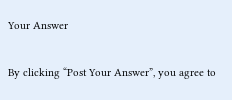Your Answer

By clicking “Post Your Answer”, you agree to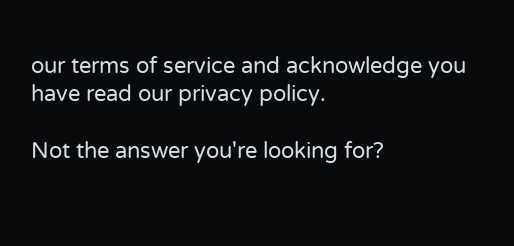our terms of service and acknowledge you have read our privacy policy.

Not the answer you're looking for?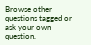Browse other questions tagged or ask your own question.